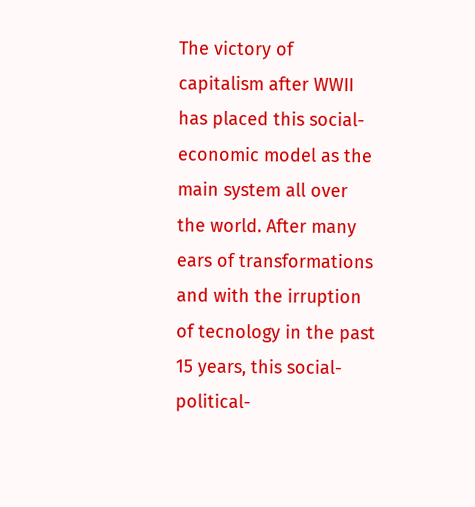The victory of capitalism after WWII has placed this social-economic model as the main system all over the world. After many ears of transformations and with the irruption of tecnology in the past 15 years, this social-political-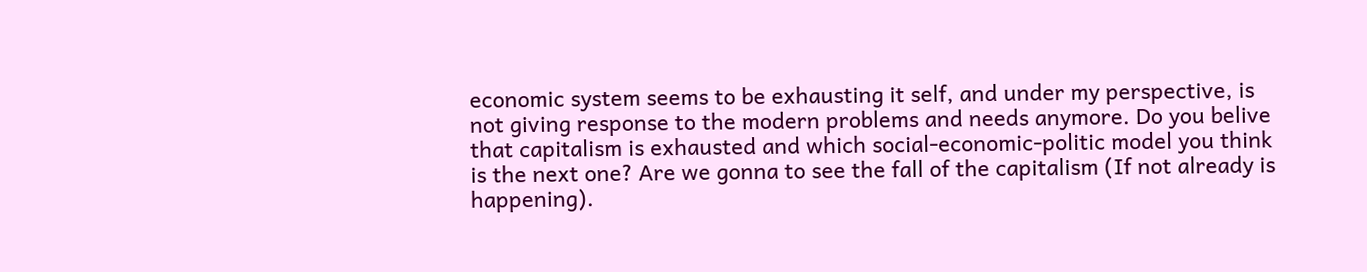economic system seems to be exhausting it self, and under my perspective, is not giving response to the modern problems and needs anymore. Do you belive that capitalism is exhausted and which social-economic-politic model you think is the next one? Are we gonna to see the fall of the capitalism (If not already is happening).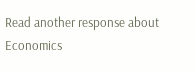Read another response about Economics